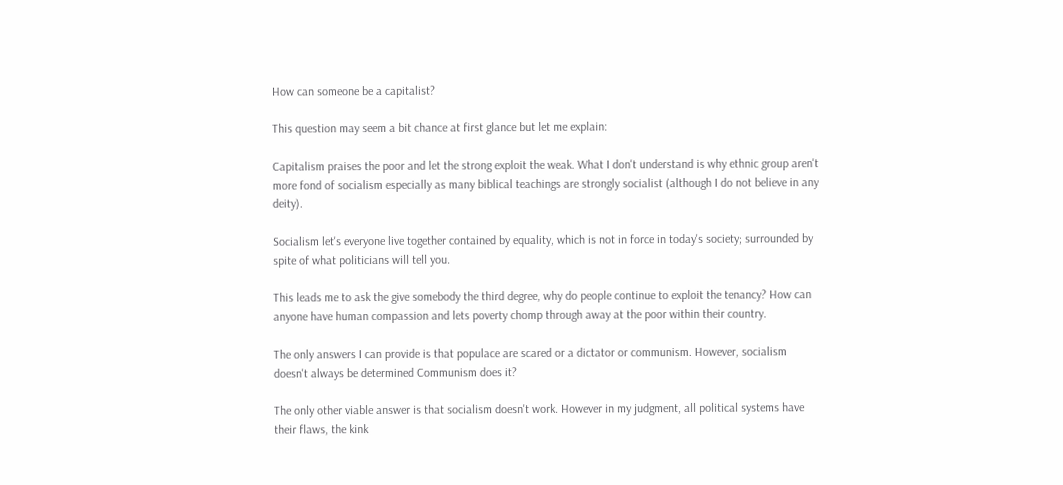How can someone be a capitalist?

This question may seem a bit chance at first glance but let me explain:

Capitalism praises the poor and let the strong exploit the weak. What I don't understand is why ethnic group aren't more fond of socialism especially as many biblical teachings are strongly socialist (although I do not believe in any deity).

Socialism let's everyone live together contained by equality, which is not in force in today's society; surrounded by spite of what politicians will tell you.

This leads me to ask the give somebody the third degree, why do people continue to exploit the tenancy? How can anyone have human compassion and lets poverty chomp through away at the poor within their country.

The only answers I can provide is that populace are scared or a dictator or communism. However, socialism doesn't always be determined Communism does it?

The only other viable answer is that socialism doesn't work. However in my judgment, all political systems have their flaws, the kink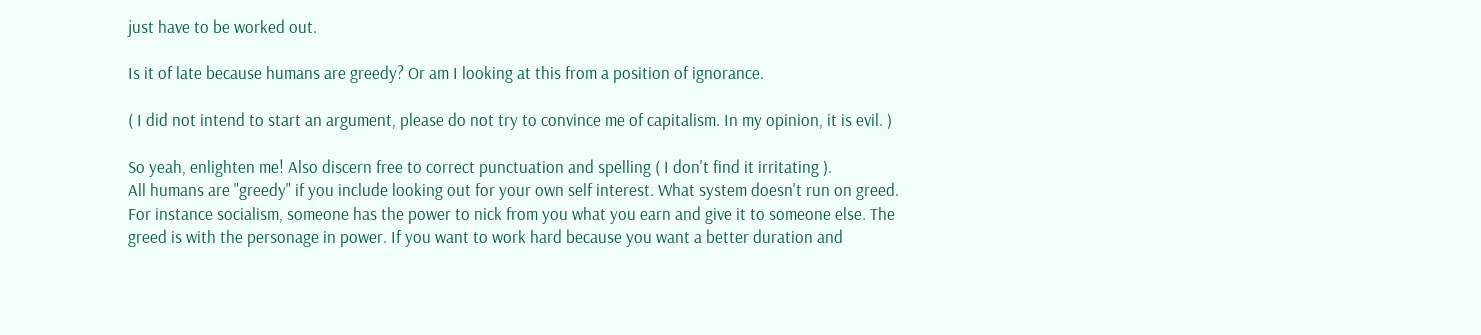just have to be worked out.

Is it of late because humans are greedy? Or am I looking at this from a position of ignorance.

( I did not intend to start an argument, please do not try to convince me of capitalism. In my opinion, it is evil. )

So yeah, enlighten me! Also discern free to correct punctuation and spelling ( I don't find it irritating ).
All humans are "greedy" if you include looking out for your own self interest. What system doesn't run on greed. For instance socialism, someone has the power to nick from you what you earn and give it to someone else. The greed is with the personage in power. If you want to work hard because you want a better duration and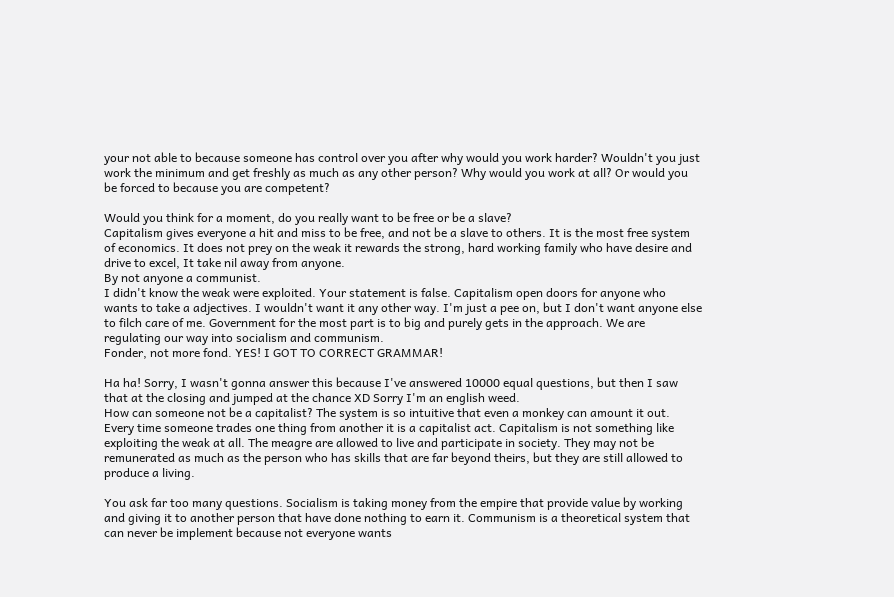your not able to because someone has control over you after why would you work harder? Wouldn't you just work the minimum and get freshly as much as any other person? Why would you work at all? Or would you be forced to because you are competent?

Would you think for a moment, do you really want to be free or be a slave?
Capitalism gives everyone a hit and miss to be free, and not be a slave to others. It is the most free system of economics. It does not prey on the weak it rewards the strong, hard working family who have desire and drive to excel, It take nil away from anyone.
By not anyone a communist.
I didn't know the weak were exploited. Your statement is false. Capitalism open doors for anyone who wants to take a adjectives. I wouldn't want it any other way. I'm just a pee on, but I don't want anyone else to filch care of me. Government for the most part is to big and purely gets in the approach. We are regulating our way into socialism and communism.
Fonder, not more fond. YES! I GOT TO CORRECT GRAMMAR!

Ha ha! Sorry, I wasn't gonna answer this because I've answered 10000 equal questions, but then I saw that at the closing and jumped at the chance XD Sorry I'm an english weed.
How can someone not be a capitalist? The system is so intuitive that even a monkey can amount it out. Every time someone trades one thing from another it is a capitalist act. Capitalism is not something like exploiting the weak at all. The meagre are allowed to live and participate in society. They may not be remunerated as much as the person who has skills that are far beyond theirs, but they are still allowed to produce a living.

You ask far too many questions. Socialism is taking money from the empire that provide value by working and giving it to another person that have done nothing to earn it. Communism is a theoretical system that can never be implement because not everyone wants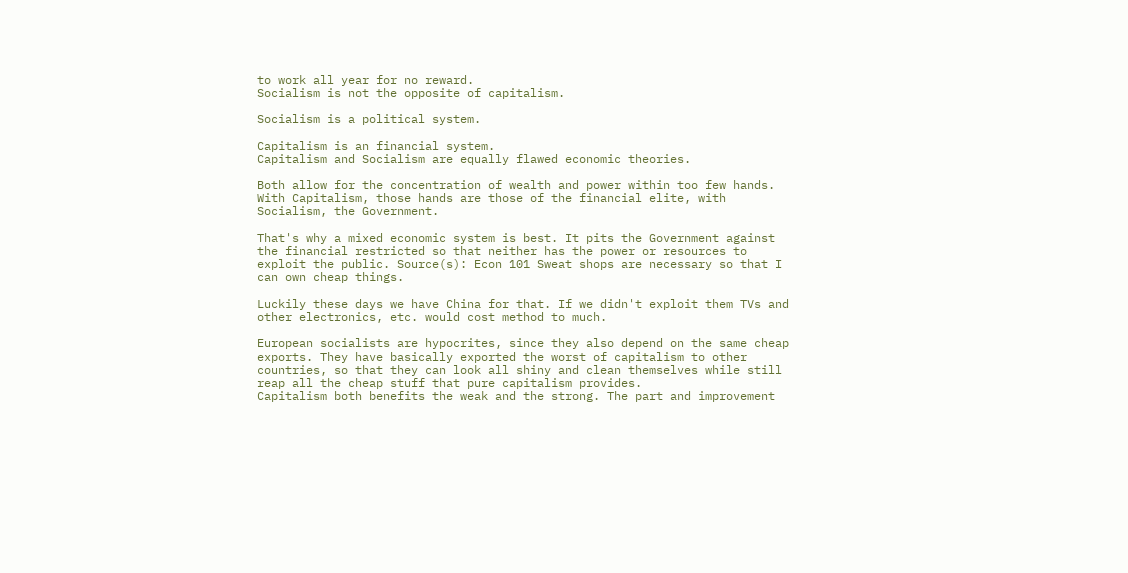to work all year for no reward.
Socialism is not the opposite of capitalism.

Socialism is a political system.

Capitalism is an financial system.
Capitalism and Socialism are equally flawed economic theories.

Both allow for the concentration of wealth and power within too few hands. With Capitalism, those hands are those of the financial elite, with Socialism, the Government.

That's why a mixed economic system is best. It pits the Government against the financial restricted so that neither has the power or resources to exploit the public. Source(s): Econ 101 Sweat shops are necessary so that I can own cheap things.

Luckily these days we have China for that. If we didn't exploit them TVs and other electronics, etc. would cost method to much.

European socialists are hypocrites, since they also depend on the same cheap exports. They have basically exported the worst of capitalism to other countries, so that they can look all shiny and clean themselves while still reap all the cheap stuff that pure capitalism provides.
Capitalism both benefits the weak and the strong. The part and improvement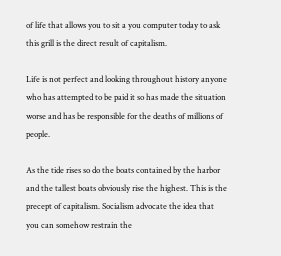of life that allows you to sit a you computer today to ask this grill is the direct result of capitalism.

Life is not perfect and looking throughout history anyone who has attempted to be paid it so has made the situation worse and has be responsible for the deaths of millions of people.

As the tide rises so do the boats contained by the harbor and the tallest boats obviously rise the highest. This is the precept of capitalism. Socialism advocate the idea that you can somehow restrain the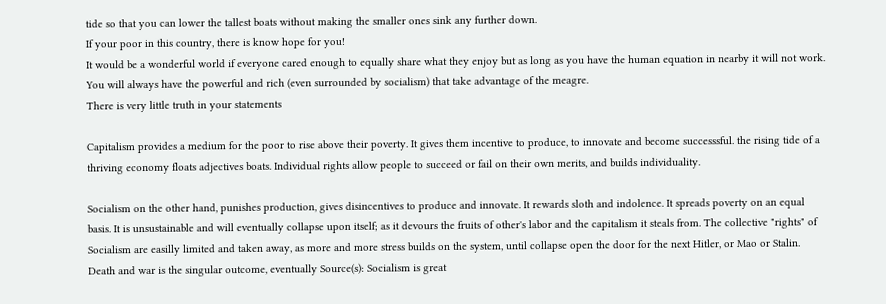tide so that you can lower the tallest boats without making the smaller ones sink any further down.
If your poor in this country, there is know hope for you!
It would be a wonderful world if everyone cared enough to equally share what they enjoy but as long as you have the human equation in nearby it will not work. You will always have the powerful and rich (even surrounded by socialism) that take advantage of the meagre.
There is very little truth in your statements

Capitalism provides a medium for the poor to rise above their poverty. It gives them incentive to produce, to innovate and become successsful. the rising tide of a thriving economy floats adjectives boats. Individual rights allow people to succeed or fail on their own merits, and builds individuality.

Socialism on the other hand, punishes production, gives disincentives to produce and innovate. It rewards sloth and indolence. It spreads poverty on an equal basis. It is unsustainable and will eventually collapse upon itself; as it devours the fruits of other's labor and the capitalism it steals from. The collective "rights" of Socialism are easilly limited and taken away, as more and more stress builds on the system, until collapse open the door for the next Hitler, or Mao or Stalin. Death and war is the singular outcome, eventually Source(s): Socialism is great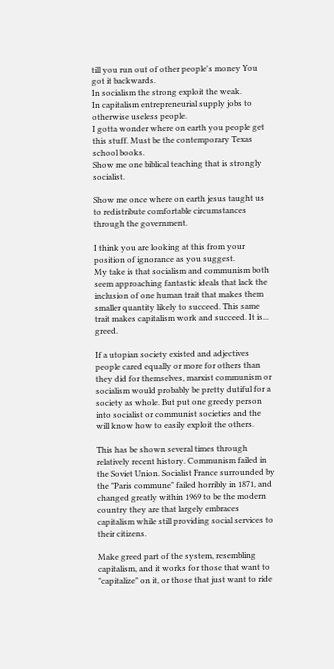till you run out of other people's money You got it backwards.
In socialism the strong exploit the weak.
In capitalism entrepreneurial supply jobs to otherwise useless people.
I gotta wonder where on earth you people get this stuff. Must be the contemporary Texas school books.
Show me one biblical teaching that is strongly socialist.

Show me once where on earth jesus taught us to redistribute comfortable circumstances through the government.

I think you are looking at this from your position of ignorance as you suggest.
My take is that socialism and communism both seem approaching fantastic ideals that lack the inclusion of one human trait that makes them smaller quantity likely to succeed. This same trait makes capitalism work and succeed. It is... greed.

If a utopian society existed and adjectives people cared equally or more for others than they did for themselves, marxist communism or socialism would probably be pretty dutiful for a society as whole. But put one greedy person into socialist or communist societies and the will know how to easily exploit the others.

This has be shown several times through relatively recent history. Communism failed in the Soviet Union. Socialist France surrounded by the "Paris commune" failed horribly in 1871, and changed greatly within 1969 to be the modern country they are that largely embraces capitalism while still providing social services to their citizens.

Make greed part of the system, resembling capitalism, and it works for those that want to "capitalize" on it, or those that just want to ride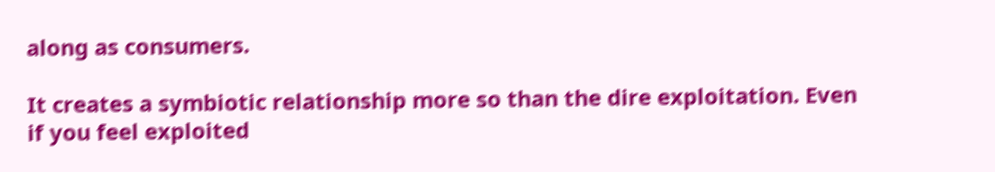along as consumers.

It creates a symbiotic relationship more so than the dire exploitation. Even if you feel exploited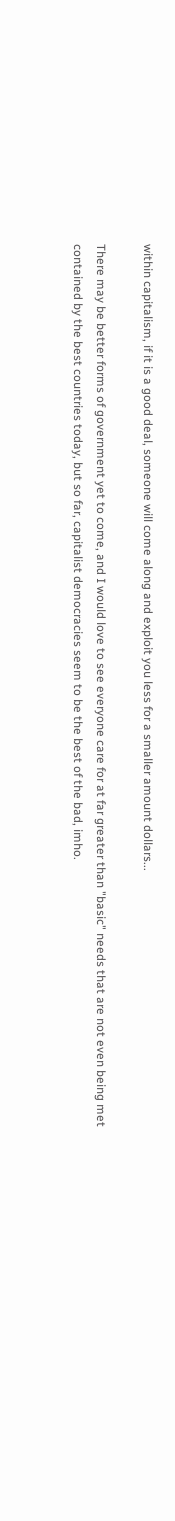within capitalism, if it is a good deal, someone will come along and exploit you less for a smaller amount dollars...

There may be better forms of government yet to come, and I would love to see everyone care for at far greater than "basic" needs that are not even being met contained by the best countries today, but so far, capitalist democracies seem to be the best of the bad, imho.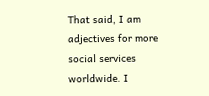That said, I am adjectives for more social services worldwide. I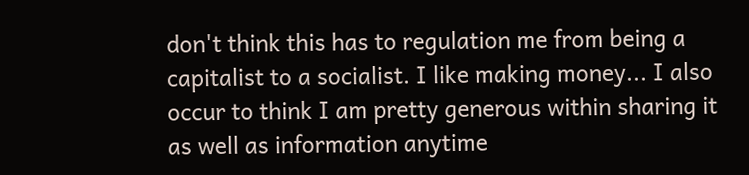don't think this has to regulation me from being a capitalist to a socialist. I like making money... I also occur to think I am pretty generous within sharing it as well as information anytime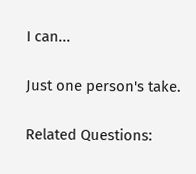I can...

Just one person's take.

Related Questions: